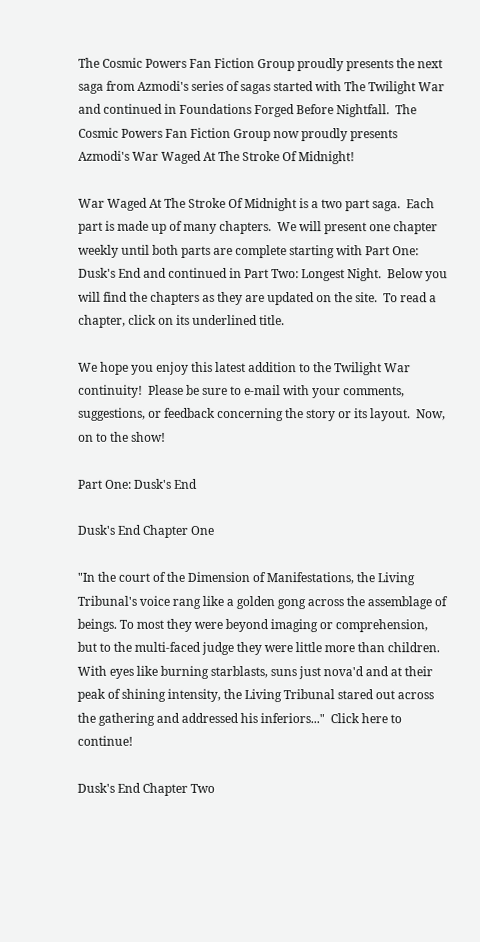The Cosmic Powers Fan Fiction Group proudly presents the next saga from Azmodi's series of sagas started with The Twilight War and continued in Foundations Forged Before Nightfall.  The Cosmic Powers Fan Fiction Group now proudly presents Azmodi's War Waged At The Stroke Of Midnight!

War Waged At The Stroke Of Midnight is a two part saga.  Each part is made up of many chapters.  We will present one chapter weekly until both parts are complete starting with Part One: Dusk's End and continued in Part Two: Longest Night.  Below you will find the chapters as they are updated on the site.  To read a chapter, click on its underlined title.

We hope you enjoy this latest addition to the Twilight War continuity!  Please be sure to e-mail with your comments, suggestions, or feedback concerning the story or its layout.  Now, on to the show!

Part One: Dusk's End

Dusk's End Chapter One

"In the court of the Dimension of Manifestations, the Living Tribunal's voice rang like a golden gong across the assemblage of beings. To most they were beyond imaging or comprehension, but to the multi-faced judge they were little more than children. With eyes like burning starblasts, suns just nova'd and at their peak of shining intensity, the Living Tribunal stared out across the gathering and addressed his inferiors..."  Click here to continue!

Dusk's End Chapter Two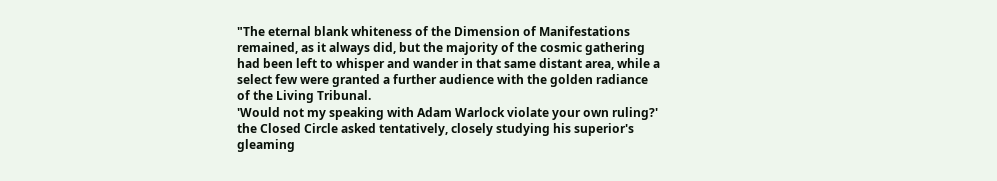"The eternal blank whiteness of the Dimension of Manifestations remained, as it always did, but the majority of the cosmic gathering had been left to whisper and wander in that same distant area, while a select few were granted a further audience with the golden radiance of the Living Tribunal.
'Would not my speaking with Adam Warlock violate your own ruling?' the Closed Circle asked tentatively, closely studying his superior's gleaming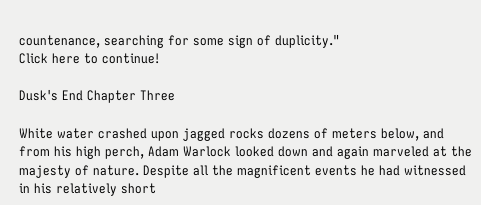countenance, searching for some sign of duplicity."
Click here to continue!

Dusk's End Chapter Three

White water crashed upon jagged rocks dozens of meters below, and from his high perch, Adam Warlock looked down and again marveled at the majesty of nature. Despite all the magnificent events he had witnessed in his relatively short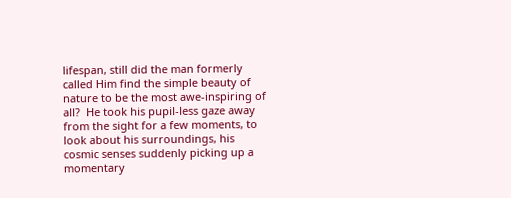lifespan, still did the man formerly called Him find the simple beauty of nature to be the most awe-inspiring of all?  He took his pupil-less gaze away from the sight for a few moments, to look about his surroundings, his cosmic senses suddenly picking up a momentary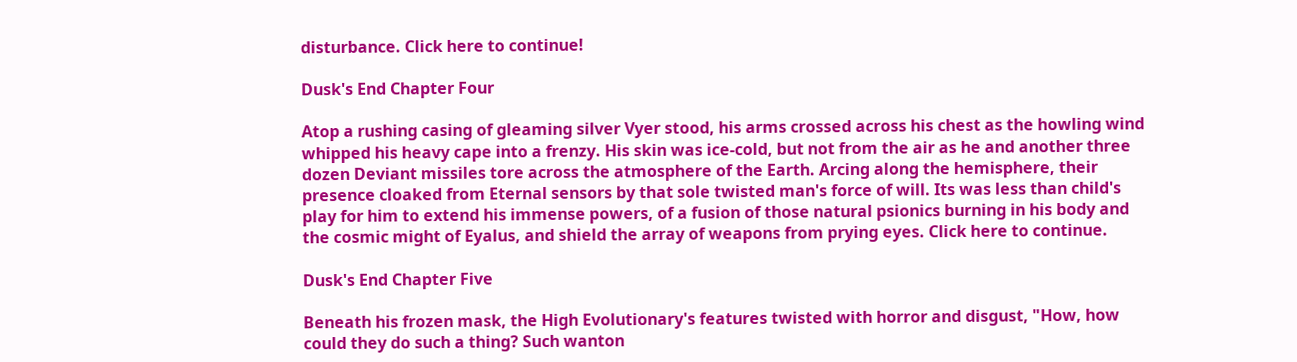disturbance. Click here to continue!

Dusk's End Chapter Four

Atop a rushing casing of gleaming silver Vyer stood, his arms crossed across his chest as the howling wind whipped his heavy cape into a frenzy. His skin was ice-cold, but not from the air as he and another three dozen Deviant missiles tore across the atmosphere of the Earth. Arcing along the hemisphere, their presence cloaked from Eternal sensors by that sole twisted man's force of will. Its was less than child's play for him to extend his immense powers, of a fusion of those natural psionics burning in his body and the cosmic might of Eyalus, and shield the array of weapons from prying eyes. Click here to continue.

Dusk's End Chapter Five

Beneath his frozen mask, the High Evolutionary's features twisted with horror and disgust, "How, how could they do such a thing? Such wanton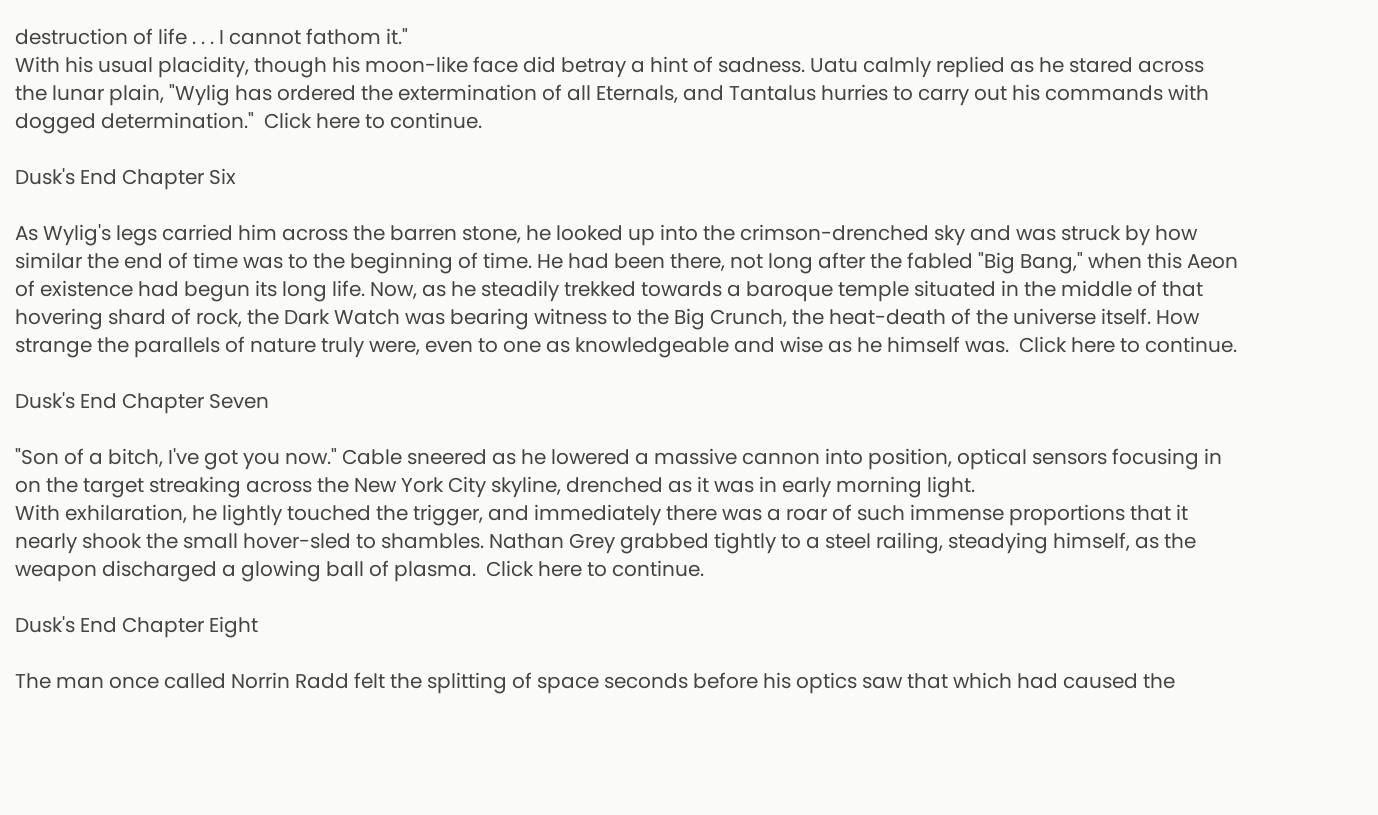destruction of life . . . I cannot fathom it."
With his usual placidity, though his moon-like face did betray a hint of sadness. Uatu calmly replied as he stared across the lunar plain, "Wylig has ordered the extermination of all Eternals, and Tantalus hurries to carry out his commands with dogged determination."  Click here to continue.

Dusk's End Chapter Six

As Wylig's legs carried him across the barren stone, he looked up into the crimson-drenched sky and was struck by how similar the end of time was to the beginning of time. He had been there, not long after the fabled "Big Bang," when this Aeon of existence had begun its long life. Now, as he steadily trekked towards a baroque temple situated in the middle of that hovering shard of rock, the Dark Watch was bearing witness to the Big Crunch, the heat-death of the universe itself. How strange the parallels of nature truly were, even to one as knowledgeable and wise as he himself was.  Click here to continue.

Dusk's End Chapter Seven

"Son of a bitch, I've got you now." Cable sneered as he lowered a massive cannon into position, optical sensors focusing in on the target streaking across the New York City skyline, drenched as it was in early morning light.
With exhilaration, he lightly touched the trigger, and immediately there was a roar of such immense proportions that it nearly shook the small hover-sled to shambles. Nathan Grey grabbed tightly to a steel railing, steadying himself, as the weapon discharged a glowing ball of plasma.  Click here to continue.

Dusk's End Chapter Eight

The man once called Norrin Radd felt the splitting of space seconds before his optics saw that which had caused the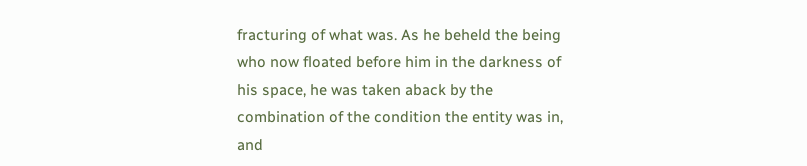fracturing of what was. As he beheld the being who now floated before him in the darkness of his space, he was taken aback by the combination of the condition the entity was in, and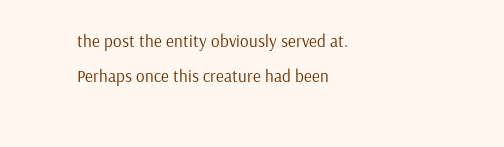the post the entity obviously served at.
Perhaps once this creature had been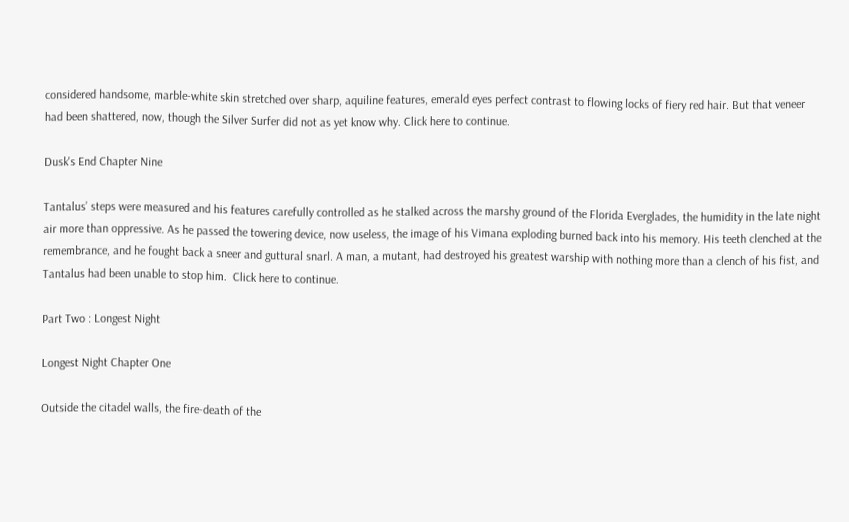considered handsome, marble-white skin stretched over sharp, aquiline features, emerald eyes perfect contrast to flowing locks of fiery red hair. But that veneer had been shattered, now, though the Silver Surfer did not as yet know why. Click here to continue.

Dusk's End Chapter Nine

Tantalus’ steps were measured and his features carefully controlled as he stalked across the marshy ground of the Florida Everglades, the humidity in the late night air more than oppressive. As he passed the towering device, now useless, the image of his Vimana exploding burned back into his memory. His teeth clenched at the remembrance, and he fought back a sneer and guttural snarl. A man, a mutant, had destroyed his greatest warship with nothing more than a clench of his fist, and Tantalus had been unable to stop him.  Click here to continue.

Part Two : Longest Night

Longest Night Chapter One

Outside the citadel walls, the fire-death of the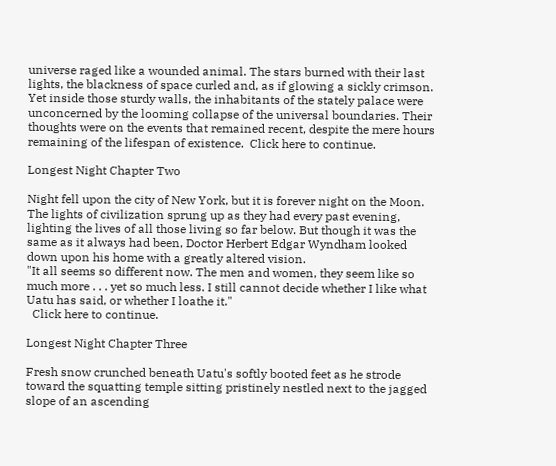universe raged like a wounded animal. The stars burned with their last lights, the blackness of space curled and, as if glowing a sickly crimson. Yet inside those sturdy walls, the inhabitants of the stately palace were unconcerned by the looming collapse of the universal boundaries. Their thoughts were on the events that remained recent, despite the mere hours remaining of the lifespan of existence.  Click here to continue.

Longest Night Chapter Two

Night fell upon the city of New York, but it is forever night on the Moon. The lights of civilization sprung up as they had every past evening, lighting the lives of all those living so far below. But though it was the same as it always had been, Doctor Herbert Edgar Wyndham looked down upon his home with a greatly altered vision.
"It all seems so different now. The men and women, they seem like so much more . . . yet so much less. I still cannot decide whether I like what Uatu has said, or whether I loathe it."
  Click here to continue.

Longest Night Chapter Three

Fresh snow crunched beneath Uatu's softly booted feet as he strode toward the squatting temple sitting pristinely nestled next to the jagged slope of an ascending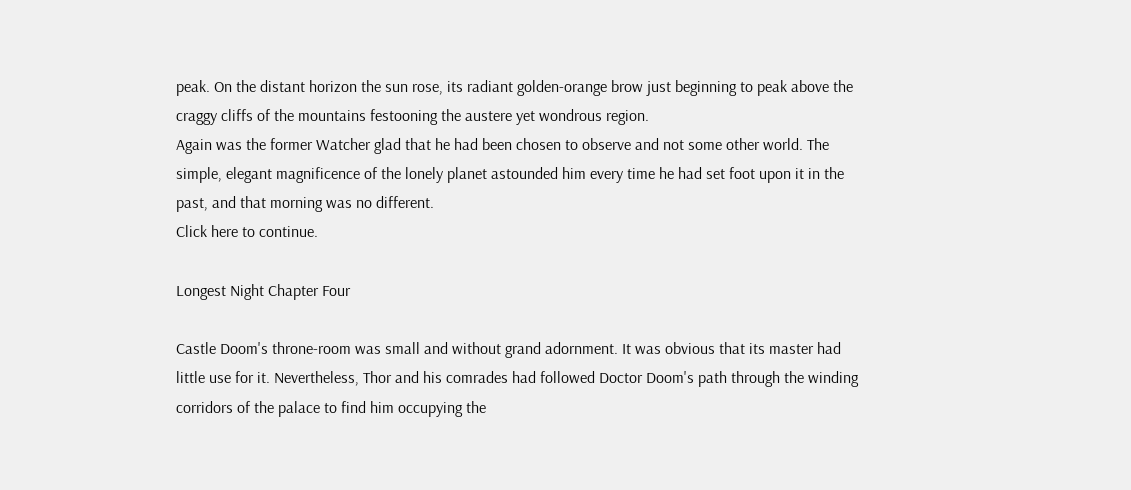peak. On the distant horizon the sun rose, its radiant golden-orange brow just beginning to peak above the craggy cliffs of the mountains festooning the austere yet wondrous region.
Again was the former Watcher glad that he had been chosen to observe and not some other world. The simple, elegant magnificence of the lonely planet astounded him every time he had set foot upon it in the past, and that morning was no different.
Click here to continue.

Longest Night Chapter Four

Castle Doom's throne-room was small and without grand adornment. It was obvious that its master had little use for it. Nevertheless, Thor and his comrades had followed Doctor Doom's path through the winding corridors of the palace to find him occupying the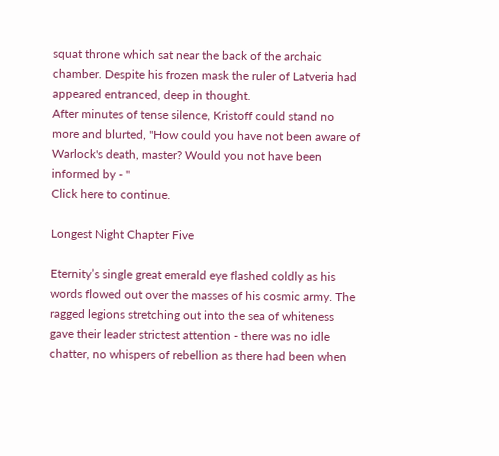squat throne which sat near the back of the archaic chamber. Despite his frozen mask the ruler of Latveria had appeared entranced, deep in thought.
After minutes of tense silence, Kristoff could stand no more and blurted, "How could you have not been aware of Warlock's death, master? Would you not have been informed by - "
Click here to continue.

Longest Night Chapter Five

Eternity’s single great emerald eye flashed coldly as his words flowed out over the masses of his cosmic army. The ragged legions stretching out into the sea of whiteness gave their leader strictest attention - there was no idle chatter, no whispers of rebellion as there had been when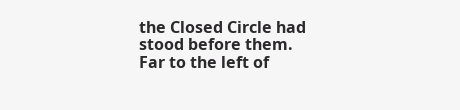the Closed Circle had stood before them.
Far to the left of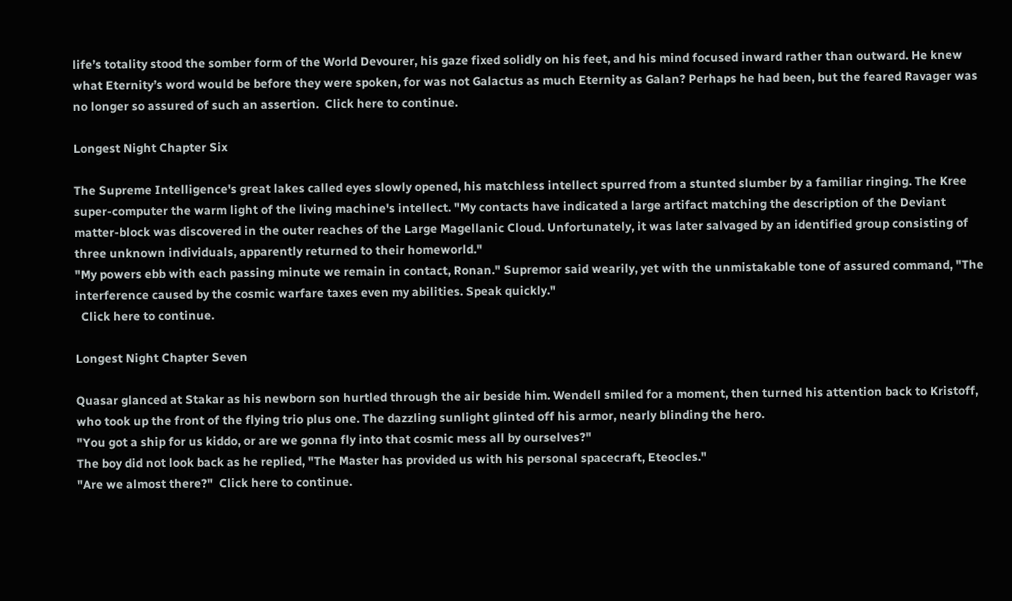life’s totality stood the somber form of the World Devourer, his gaze fixed solidly on his feet, and his mind focused inward rather than outward. He knew what Eternity’s word would be before they were spoken, for was not Galactus as much Eternity as Galan? Perhaps he had been, but the feared Ravager was no longer so assured of such an assertion.  Click here to continue.

Longest Night Chapter Six

The Supreme Intelligence's great lakes called eyes slowly opened, his matchless intellect spurred from a stunted slumber by a familiar ringing. The Kree super-computer the warm light of the living machine's intellect. "My contacts have indicated a large artifact matching the description of the Deviant matter-block was discovered in the outer reaches of the Large Magellanic Cloud. Unfortunately, it was later salvaged by an identified group consisting of three unknown individuals, apparently returned to their homeworld."
"My powers ebb with each passing minute we remain in contact, Ronan." Supremor said wearily, yet with the unmistakable tone of assured command, "The interference caused by the cosmic warfare taxes even my abilities. Speak quickly."
  Click here to continue.

Longest Night Chapter Seven

Quasar glanced at Stakar as his newborn son hurtled through the air beside him. Wendell smiled for a moment, then turned his attention back to Kristoff, who took up the front of the flying trio plus one. The dazzling sunlight glinted off his armor, nearly blinding the hero.
"You got a ship for us kiddo, or are we gonna fly into that cosmic mess all by ourselves?"
The boy did not look back as he replied, "The Master has provided us with his personal spacecraft, Eteocles."
"Are we almost there?"  Click here to continue.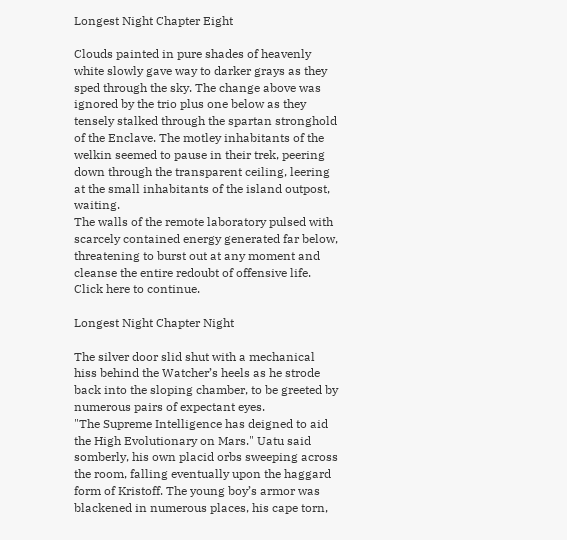Longest Night Chapter Eight

Clouds painted in pure shades of heavenly white slowly gave way to darker grays as they sped through the sky. The change above was ignored by the trio plus one below as they tensely stalked through the spartan stronghold of the Enclave. The motley inhabitants of the welkin seemed to pause in their trek, peering down through the transparent ceiling, leering at the small inhabitants of the island outpost, waiting.
The walls of the remote laboratory pulsed with scarcely contained energy generated far below, threatening to burst out at any moment and cleanse the entire redoubt of offensive life.
Click here to continue.

Longest Night Chapter Night

The silver door slid shut with a mechanical hiss behind the Watcher’s heels as he strode back into the sloping chamber, to be greeted by numerous pairs of expectant eyes.
"The Supreme Intelligence has deigned to aid the High Evolutionary on Mars." Uatu said somberly, his own placid orbs sweeping across the room, falling eventually upon the haggard form of Kristoff. The young boy’s armor was blackened in numerous places, his cape torn,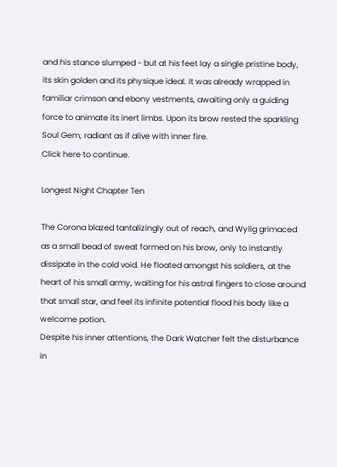and his stance slumped - but at his feet lay a single pristine body, its skin golden and its physique ideal. It was already wrapped in familiar crimson and ebony vestments, awaiting only a guiding force to animate its inert limbs. Upon its brow rested the sparkling Soul Gem, radiant as if alive with inner fire.
Click here to continue.

Longest Night Chapter Ten

The Corona blazed tantalizingly out of reach, and Wylig grimaced as a small bead of sweat formed on his brow, only to instantly dissipate in the cold void. He floated amongst his soldiers, at the heart of his small army, waiting for his astral fingers to close around that small star, and feel its infinite potential flood his body like a welcome potion.
Despite his inner attentions, the Dark Watcher felt the disturbance in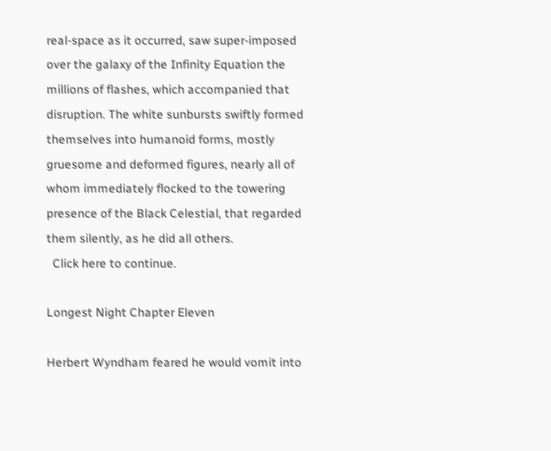real-space as it occurred, saw super-imposed over the galaxy of the Infinity Equation the millions of flashes, which accompanied that disruption. The white sunbursts swiftly formed themselves into humanoid forms, mostly gruesome and deformed figures, nearly all of whom immediately flocked to the towering presence of the Black Celestial, that regarded them silently, as he did all others.
  Click here to continue.

Longest Night Chapter Eleven

Herbert Wyndham feared he would vomit into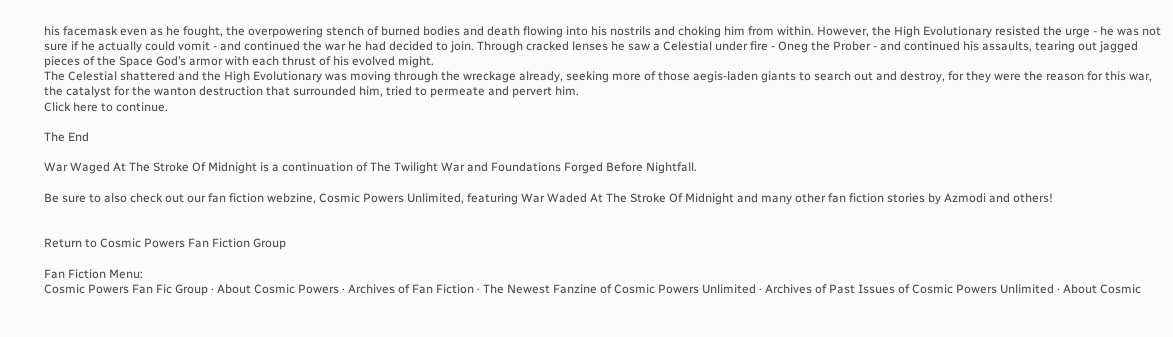his facemask even as he fought, the overpowering stench of burned bodies and death flowing into his nostrils and choking him from within. However, the High Evolutionary resisted the urge - he was not sure if he actually could vomit - and continued the war he had decided to join. Through cracked lenses he saw a Celestial under fire - Oneg the Prober - and continued his assaults, tearing out jagged pieces of the Space God’s armor with each thrust of his evolved might.
The Celestial shattered and the High Evolutionary was moving through the wreckage already, seeking more of those aegis-laden giants to search out and destroy, for they were the reason for this war, the catalyst for the wanton destruction that surrounded him, tried to permeate and pervert him.
Click here to continue.

The End

War Waged At The Stroke Of Midnight is a continuation of The Twilight War and Foundations Forged Before Nightfall.

Be sure to also check out our fan fiction webzine, Cosmic Powers Unlimited, featuring War Waded At The Stroke Of Midnight and many other fan fiction stories by Azmodi and others!


Return to Cosmic Powers Fan Fiction Group

Fan Fiction Menu:
Cosmic Powers Fan Fic Group · About Cosmic Powers · Archives of Fan Fiction · The Newest Fanzine of Cosmic Powers Unlimited · Archives of Past Issues of Cosmic Powers Unlimited · About Cosmic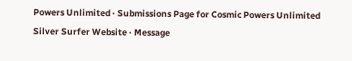Powers Unlimited · Submissions Page for Cosmic Powers Unlimited
Silver Surfer Website · Message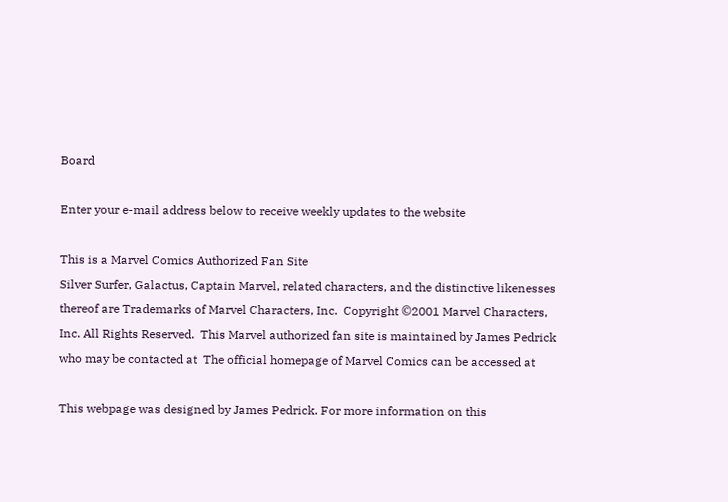Board

Enter your e-mail address below to receive weekly updates to the website

This is a Marvel Comics Authorized Fan Site
Silver Surfer, Galactus, Captain Marvel, related characters, and the distinctive likenesses thereof are Trademarks of Marvel Characters, Inc.  Copyright ©2001 Marvel Characters, Inc. All Rights Reserved.  This Marvel authorized fan site is maintained by James Pedrick who may be contacted at  The official homepage of Marvel Comics can be accessed at

This webpage was designed by James Pedrick. For more information on this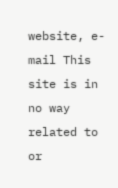website, e-mail This site is in no way related to or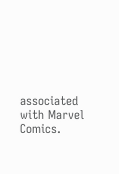associated with Marvel Comics.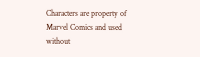Characters are property of Marvel Comics and used without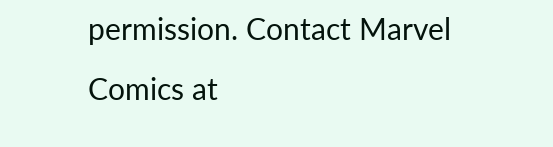permission. Contact Marvel Comics at